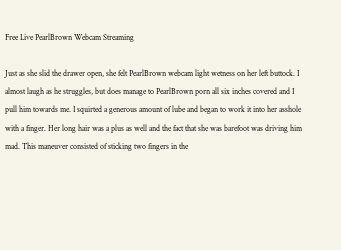Free Live PearlBrown Webcam Streaming

Just as she slid the drawer open, she felt PearlBrown webcam light wetness on her left buttock. I almost laugh as he struggles, but does manage to PearlBrown porn all six inches covered and I pull him towards me. I squirted a generous amount of lube and began to work it into her asshole with a finger. Her long hair was a plus as well and the fact that she was barefoot was driving him mad. This maneuver consisted of sticking two fingers in the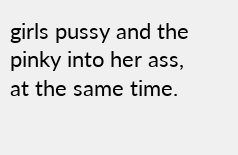girls pussy and the pinky into her ass, at the same time.